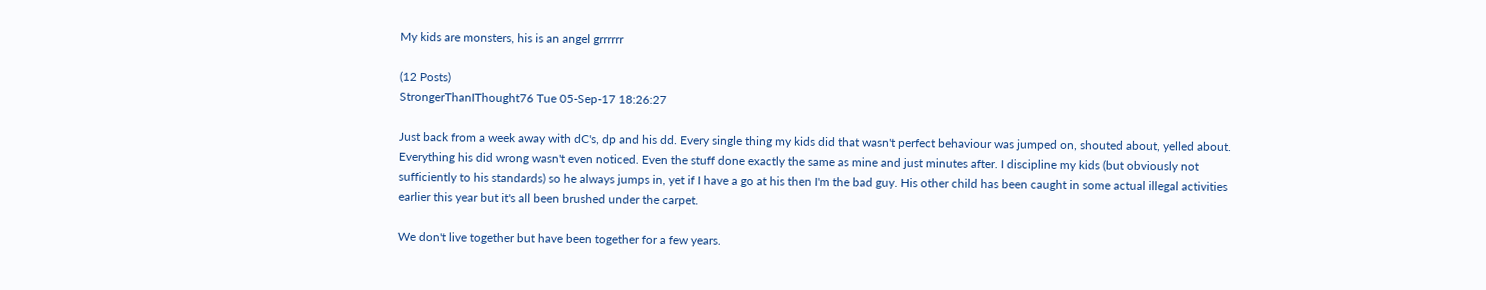My kids are monsters, his is an angel grrrrrr

(12 Posts)
StrongerThanIThought76 Tue 05-Sep-17 18:26:27

Just back from a week away with dC's, dp and his dd. Every single thing my kids did that wasn't perfect behaviour was jumped on, shouted about, yelled about. Everything his did wrong wasn't even noticed. Even the stuff done exactly the same as mine and just minutes after. I discipline my kids (but obviously not sufficiently to his standards) so he always jumps in, yet if I have a go at his then I'm the bad guy. His other child has been caught in some actual illegal activities earlier this year but it's all been brushed under the carpet.

We don't live together but have been together for a few years.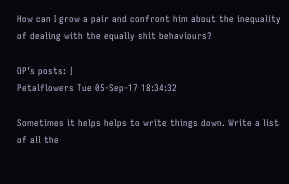How can I grow a pair and confront him about the inequality of dealing with the equally shit behaviours?

OP’s posts: |
Petalflowers Tue 05-Sep-17 18:34:32

Sometimes it helps helps to write things down. Write a list of all the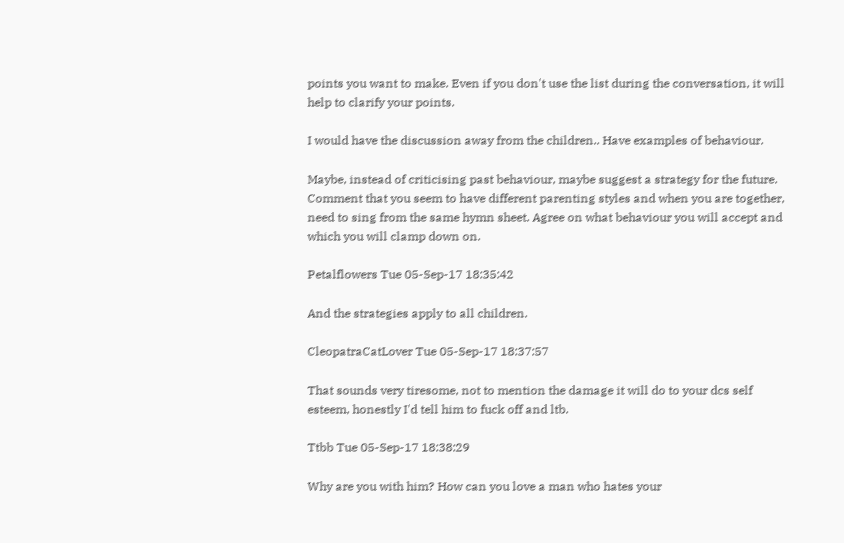points you want to make. Even if you don't use the list during the conversation, it will help to clarify your points.

I would have the discussion away from the children.. Have examples of behaviour.

Maybe, instead of criticising past behaviour, maybe suggest a strategy for the future. Comment that you seem to have different parenting styles and when you are together, need to sing from the same hymn sheet. Agree on what behaviour you will accept and which you will clamp down on.

Petalflowers Tue 05-Sep-17 18:35:42

And the strategies apply to all children.

CleopatraCatLover Tue 05-Sep-17 18:37:57

That sounds very tiresome, not to mention the damage it will do to your dcs self esteem, honestly I'd tell him to fuck off and ltb.

Ttbb Tue 05-Sep-17 18:38:29

Why are you with him? How can you love a man who hates your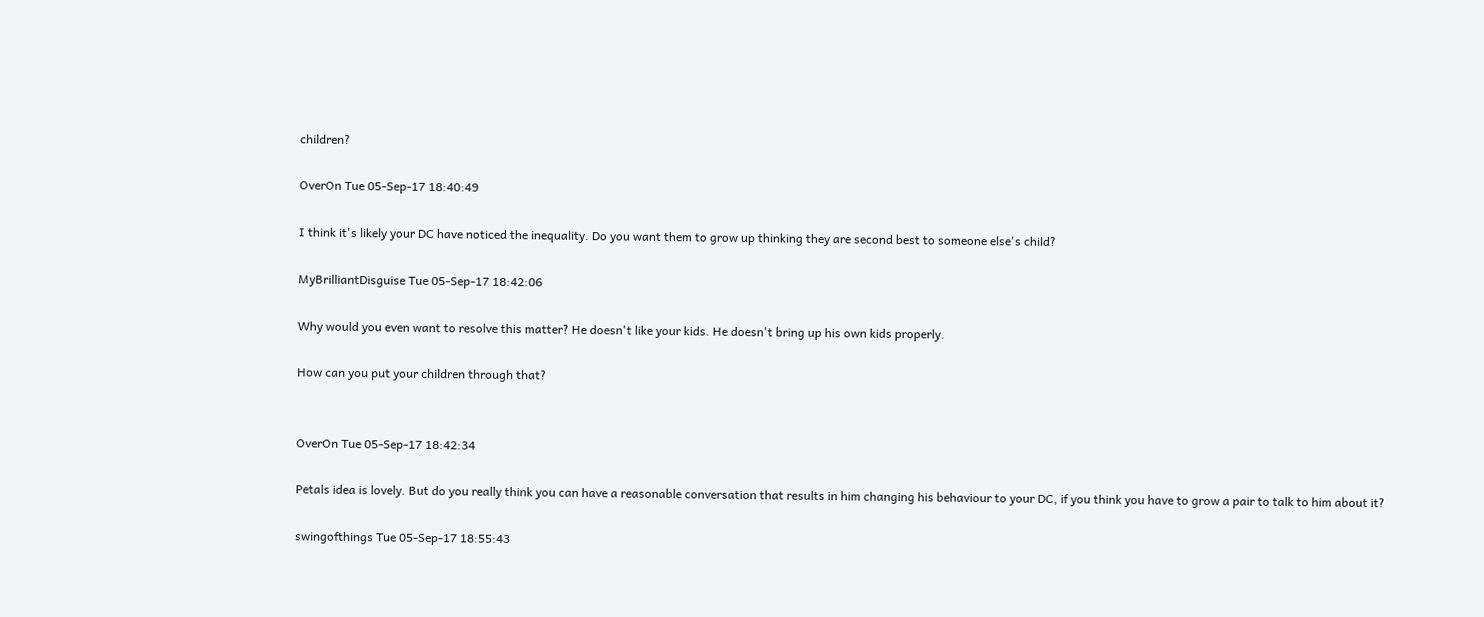children?

OverOn Tue 05-Sep-17 18:40:49

I think it's likely your DC have noticed the inequality. Do you want them to grow up thinking they are second best to someone else's child?

MyBrilliantDisguise Tue 05-Sep-17 18:42:06

Why would you even want to resolve this matter? He doesn't like your kids. He doesn't bring up his own kids properly.

How can you put your children through that?


OverOn Tue 05-Sep-17 18:42:34

Petals idea is lovely. But do you really think you can have a reasonable conversation that results in him changing his behaviour to your DC, if you think you have to grow a pair to talk to him about it?

swingofthings Tue 05-Sep-17 18:55:43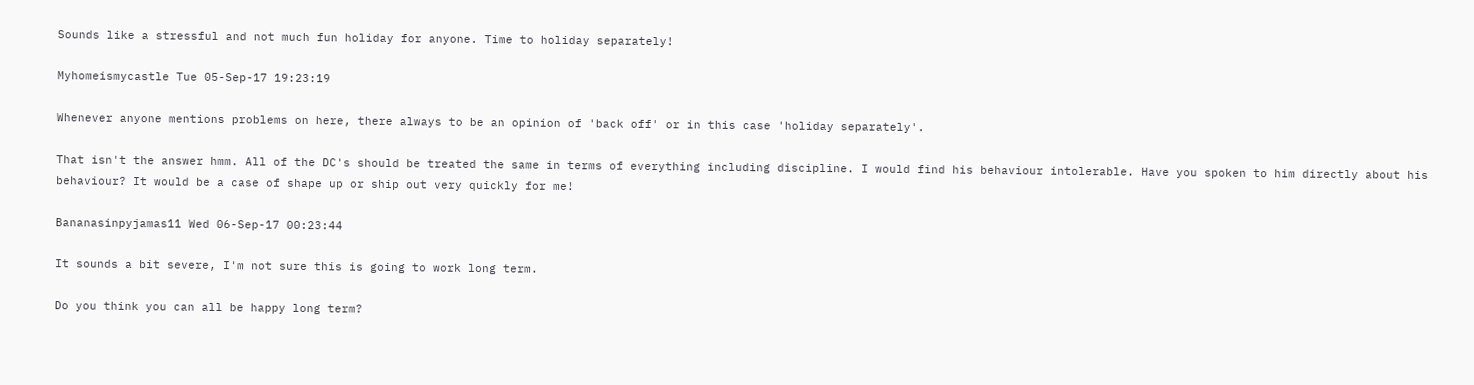Sounds like a stressful and not much fun holiday for anyone. Time to holiday separately!

Myhomeismycastle Tue 05-Sep-17 19:23:19

Whenever anyone mentions problems on here, there always to be an opinion of 'back off' or in this case 'holiday separately'.

That isn't the answer hmm. All of the DC's should be treated the same in terms of everything including discipline. I would find his behaviour intolerable. Have you spoken to him directly about his behaviour? It would be a case of shape up or ship out very quickly for me!

Bananasinpyjamas11 Wed 06-Sep-17 00:23:44

It sounds a bit severe, I'm not sure this is going to work long term.

Do you think you can all be happy long term?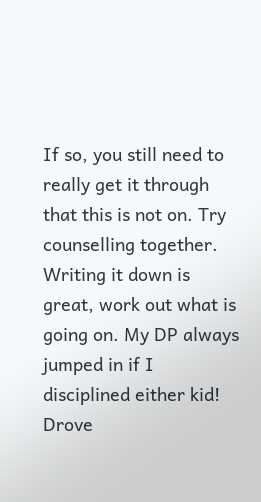If so, you still need to really get it through that this is not on. Try counselling together. Writing it down is great, work out what is going on. My DP always jumped in if I disciplined either kid! Drove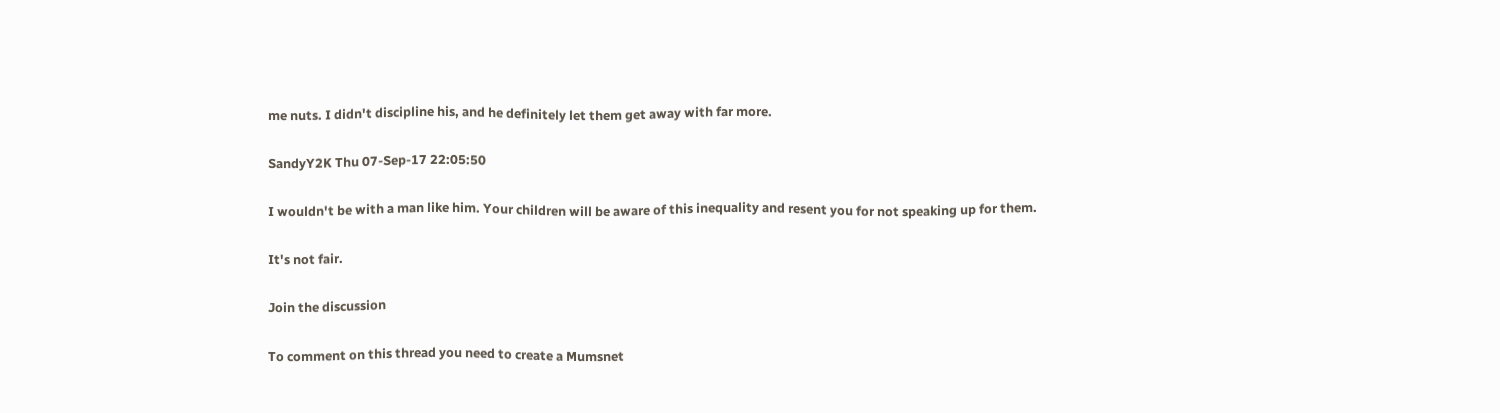me nuts. I didn't discipline his, and he definitely let them get away with far more.

SandyY2K Thu 07-Sep-17 22:05:50

I wouldn't be with a man like him. Your children will be aware of this inequality and resent you for not speaking up for them.

It's not fair.

Join the discussion

To comment on this thread you need to create a Mumsnet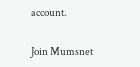account.

Join Mumsnet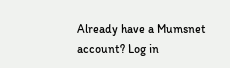Already have a Mumsnet account? Log in